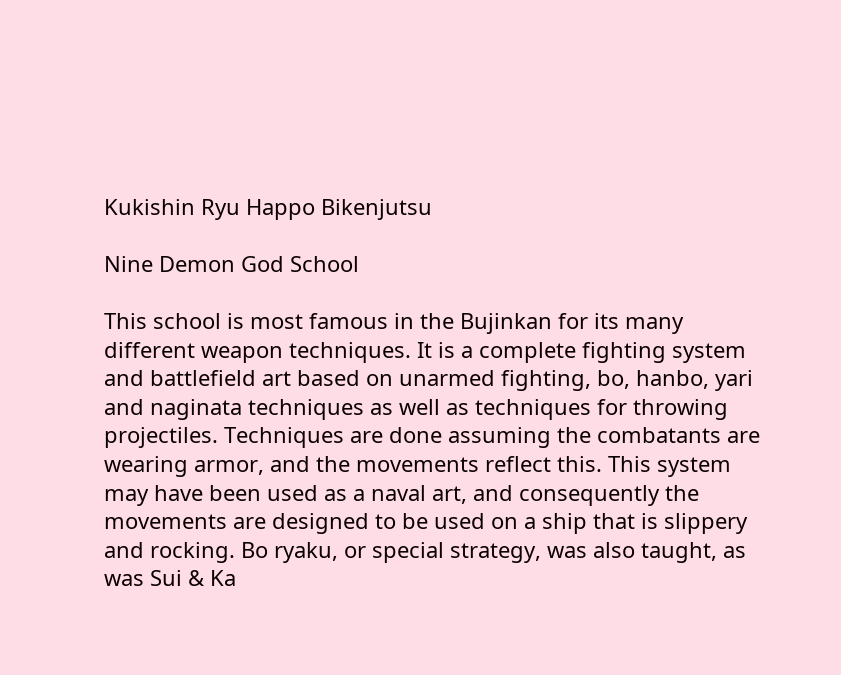Kukishin Ryu Happo Bikenjutsu

Nine Demon God School

This school is most famous in the Bujinkan for its many different weapon techniques. It is a complete fighting system and battlefield art based on unarmed fighting, bo, hanbo, yari and naginata techniques as well as techniques for throwing projectiles. Techniques are done assuming the combatants are wearing armor, and the movements reflect this. This system may have been used as a naval art, and consequently the movements are designed to be used on a ship that is slippery and rocking. Bo ryaku, or special strategy, was also taught, as was Sui & Ka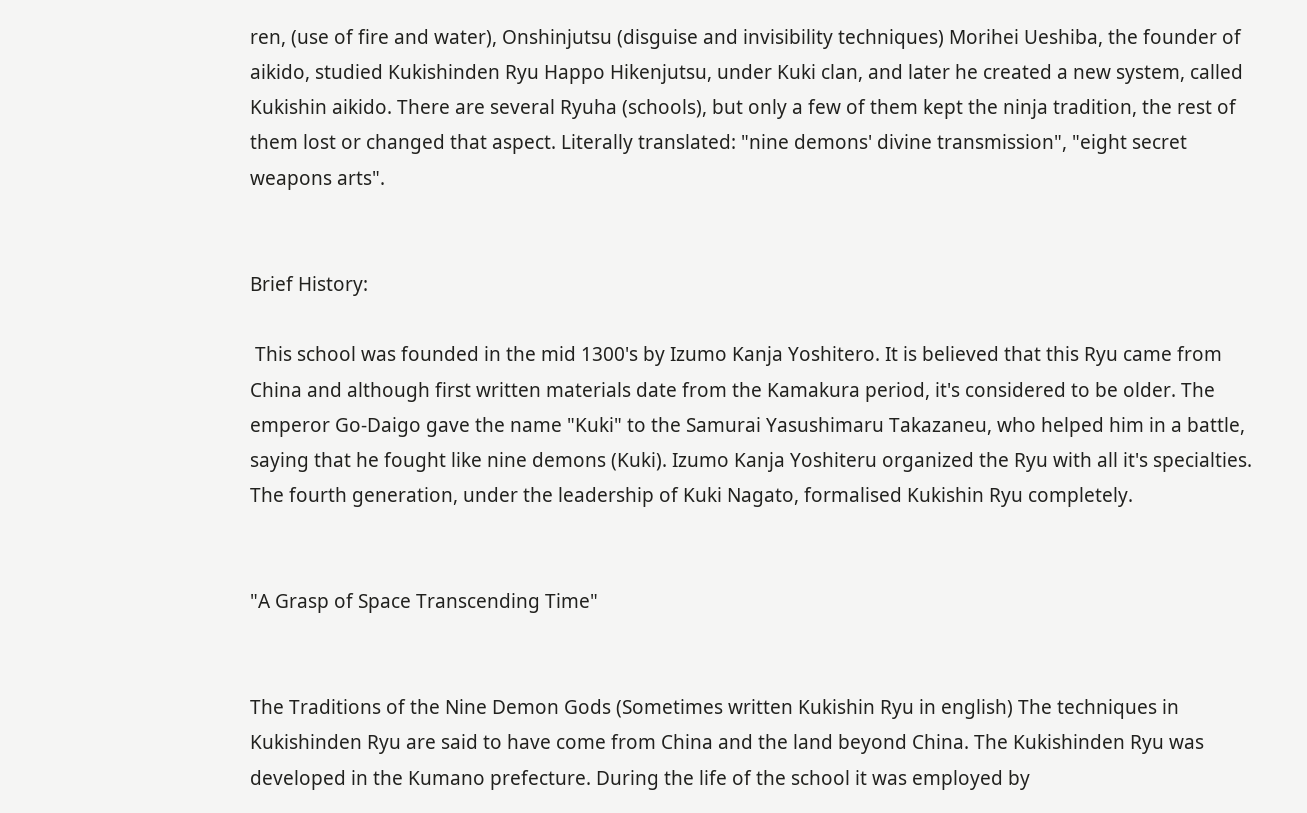ren, (use of fire and water), Onshinjutsu (disguise and invisibility techniques) Morihei Ueshiba, the founder of aikido, studied Kukishinden Ryu Happo Hikenjutsu, under Kuki clan, and later he created a new system, called Kukishin aikido. There are several Ryuha (schools), but only a few of them kept the ninja tradition, the rest of them lost or changed that aspect. Literally translated: "nine demons' divine transmission", "eight secret weapons arts".


Brief History:

 This school was founded in the mid 1300's by Izumo Kanja Yoshitero. It is believed that this Ryu came from China and although first written materials date from the Kamakura period, it's considered to be older. The emperor Go-Daigo gave the name "Kuki" to the Samurai Yasushimaru Takazaneu, who helped him in a battle, saying that he fought like nine demons (Kuki). Izumo Kanja Yoshiteru organized the Ryu with all it's specialties. The fourth generation, under the leadership of Kuki Nagato, formalised Kukishin Ryu completely.


"A Grasp of Space Transcending Time"


The Traditions of the Nine Demon Gods (Sometimes written Kukishin Ryu in english) The techniques in Kukishinden Ryu are said to have come from China and the land beyond China. The Kukishinden Ryu was developed in the Kumano prefecture. During the life of the school it was employed by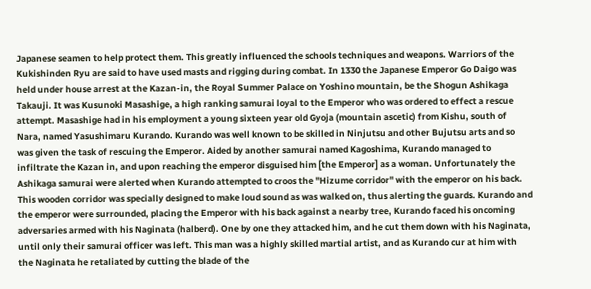Japanese seamen to help protect them. This greatly influenced the schools techniques and weapons. Warriors of the Kukishinden Ryu are said to have used masts and rigging during combat. In 1330 the Japanese Emperor Go Daigo was held under house arrest at the Kazan-in, the Royal Summer Palace on Yoshino mountain, be the Shogun Ashikaga Takauji. It was Kusunoki Masashige, a high ranking samurai loyal to the Emperor who was ordered to effect a rescue attempt. Masashige had in his employment a young sixteen year old Gyoja (mountain ascetic) from Kishu, south of Nara, named Yasushimaru Kurando. Kurando was well known to be skilled in Ninjutsu and other Bujutsu arts and so was given the task of rescuing the Emperor. Aided by another samurai named Kagoshima, Kurando managed to infiltrate the Kazan in, and upon reaching the emperor disguised him [the Emperor] as a woman. Unfortunately the Ashikaga samurai were alerted when Kurando attempted to croos the "Hizume corridor" with the emperor on his back. This wooden corridor was specially designed to make loud sound as was walked on, thus alerting the guards. Kurando and the emperor were surrounded, placing the Emperor with his back against a nearby tree, Kurando faced his oncoming adversaries armed with his Naginata (halberd). One by one they attacked him, and he cut them down with his Naginata, until only their samurai officer was left. This man was a highly skilled martial artist, and as Kurando cur at him with the Naginata he retaliated by cutting the blade of the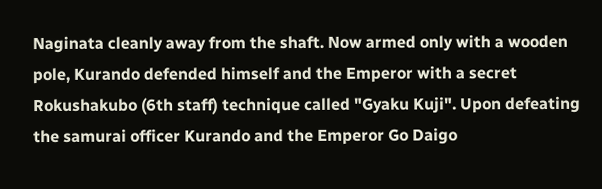Naginata cleanly away from the shaft. Now armed only with a wooden pole, Kurando defended himself and the Emperor with a secret Rokushakubo (6th staff) technique called "Gyaku Kuji". Upon defeating the samurai officer Kurando and the Emperor Go Daigo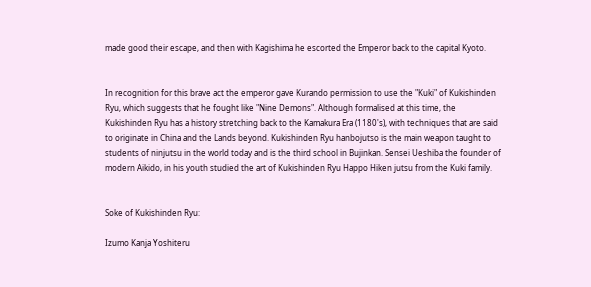made good their escape, and then with Kagishima he escorted the Emperor back to the capital Kyoto.


In recognition for this brave act the emperor gave Kurando permission to use the "Kuki" of Kukishinden Ryu, which suggests that he fought like "Nine Demons". Although formalised at this time, the Kukishinden Ryu has a history stretching back to the Kamakura Era (1180's), with techniques that are said to originate in China and the Lands beyond. Kukishinden Ryu hanbojutso is the main weapon taught to students of ninjutsu in the world today and is the third school in Bujinkan. Sensei Ueshiba the founder of modern Aikido, in his youth studied the art of Kukishinden Ryu Happo Hiken jutsu from the Kuki family.


Soke of Kukishinden Ryu:

Izumo Kanja Yoshiteru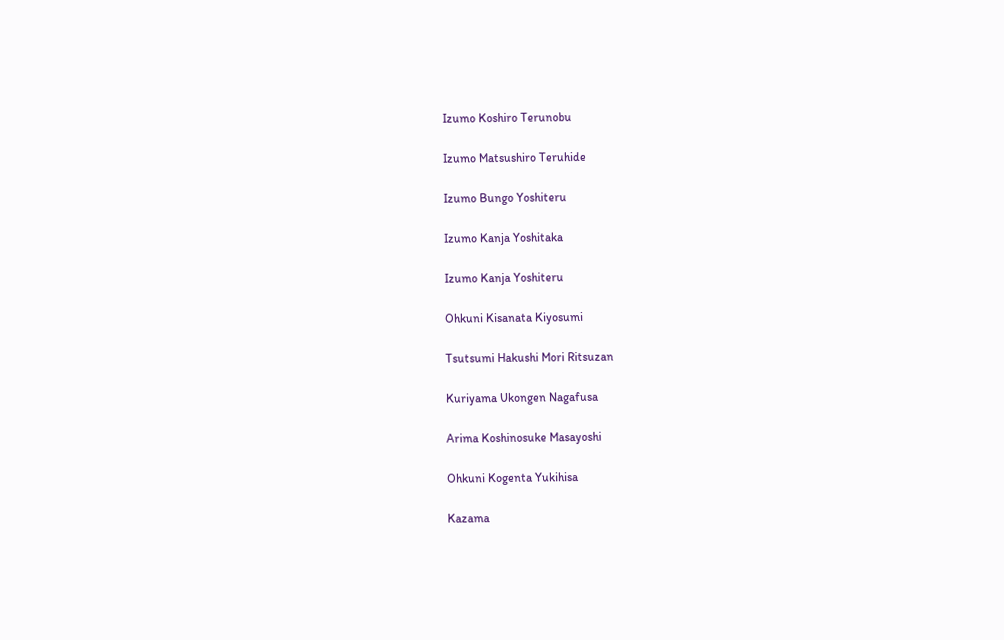Izumo Koshiro Terunobu

Izumo Matsushiro Teruhide

Izumo Bungo Yoshiteru

Izumo Kanja Yoshitaka

Izumo Kanja Yoshiteru

Ohkuni Kisanata Kiyosumi

Tsutsumi Hakushi Mori Ritsuzan

Kuriyama Ukongen Nagafusa

Arima Koshinosuke Masayoshi

Ohkuni Kogenta Yukihisa

Kazama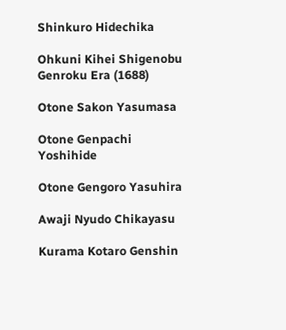Shinkuro Hidechika

Ohkuni Kihei Shigenobu Genroku Era (1688)

Otone Sakon Yasumasa

Otone Genpachi Yoshihide

Otone Gengoro Yasuhira

Awaji Nyudo Chikayasu

Kurama Kotaro Genshin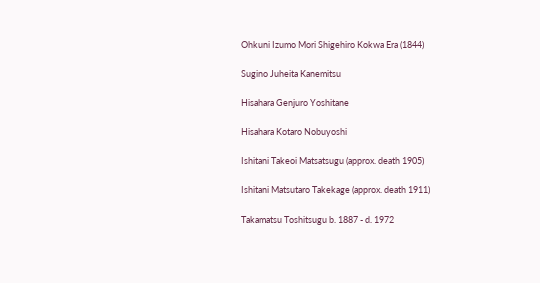Ohkuni Izumo Mori Shigehiro Kokwa Era (1844)

Sugino Juheita Kanemitsu

Hisahara Genjuro Yoshitane

Hisahara Kotaro Nobuyoshi

Ishitani Takeoi Matsatsugu (approx. death 1905)

Ishitani Matsutaro Takekage (approx. death 1911)

Takamatsu Toshitsugu b. 1887 - d. 1972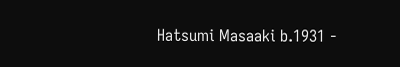Hatsumi Masaaki b.1931 -